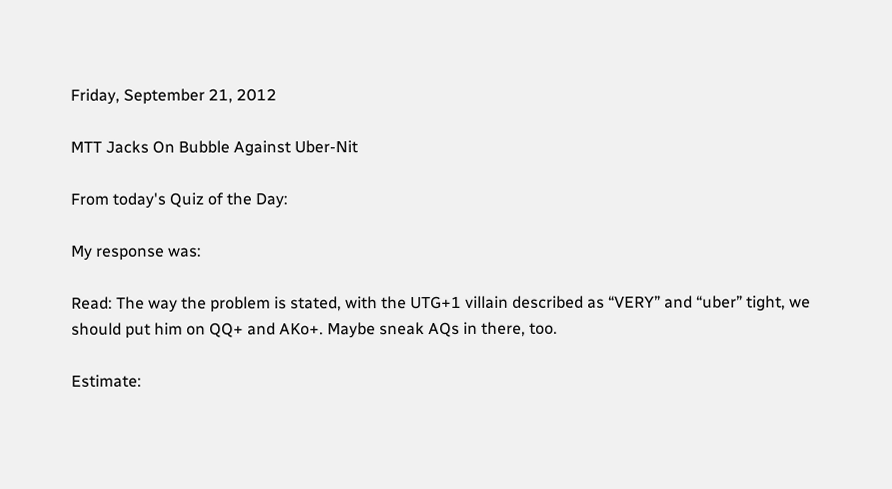Friday, September 21, 2012

MTT Jacks On Bubble Against Uber-Nit

From today's Quiz of the Day:

My response was:

Read: The way the problem is stated, with the UTG+1 villain described as “VERY” and “uber” tight, we should put him on QQ+ and AKo+. Maybe sneak AQs in there, too.

Estimate: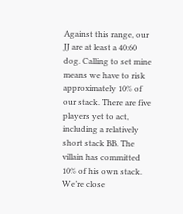Against this range, our JJ are at least a 40:60 dog. Calling to set mine means we have to risk approximately 10% of our stack. There are five players yet to act, including a relatively short stack BB. The villain has committed 10% of his own stack. We’re close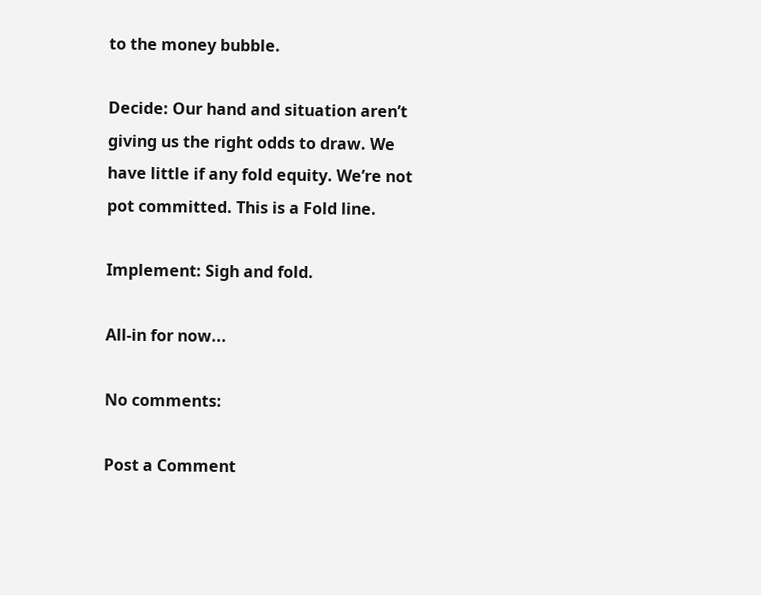to the money bubble.

Decide: Our hand and situation aren’t giving us the right odds to draw. We have little if any fold equity. We’re not pot committed. This is a Fold line.

Implement: Sigh and fold.

All-in for now...

No comments:

Post a Comment